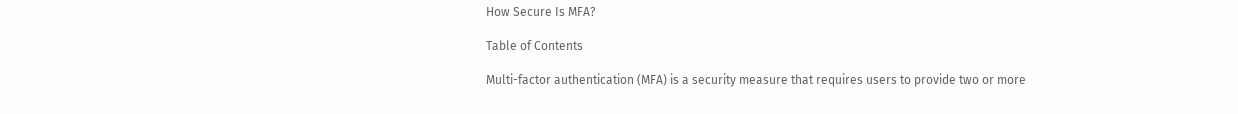How Secure Is MFA?

Table of Contents

Multi-factor authentication (MFA) is a security measure that requires users to provide two or more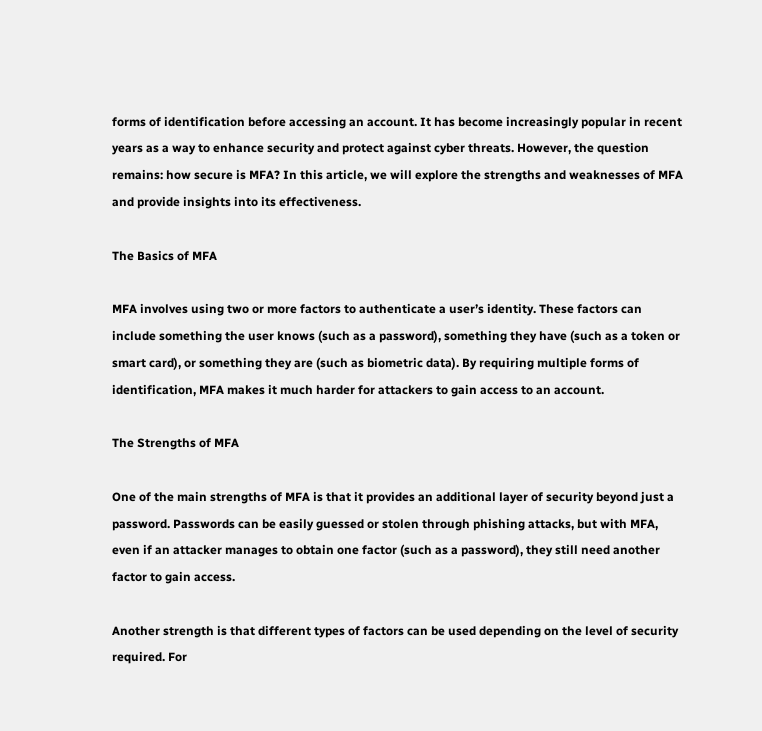forms of identification before accessing an account. It has become increasingly popular in recent years as a way to enhance security and protect against cyber threats. However, the question remains: how secure is MFA? In this article, we will explore the strengths and weaknesses of MFA and provide insights into its effectiveness.

The Basics of MFA

MFA involves using two or more factors to authenticate a user’s identity. These factors can include something the user knows (such as a password), something they have (such as a token or smart card), or something they are (such as biometric data). By requiring multiple forms of identification, MFA makes it much harder for attackers to gain access to an account.

The Strengths of MFA

One of the main strengths of MFA is that it provides an additional layer of security beyond just a password. Passwords can be easily guessed or stolen through phishing attacks, but with MFA, even if an attacker manages to obtain one factor (such as a password), they still need another factor to gain access.

Another strength is that different types of factors can be used depending on the level of security required. For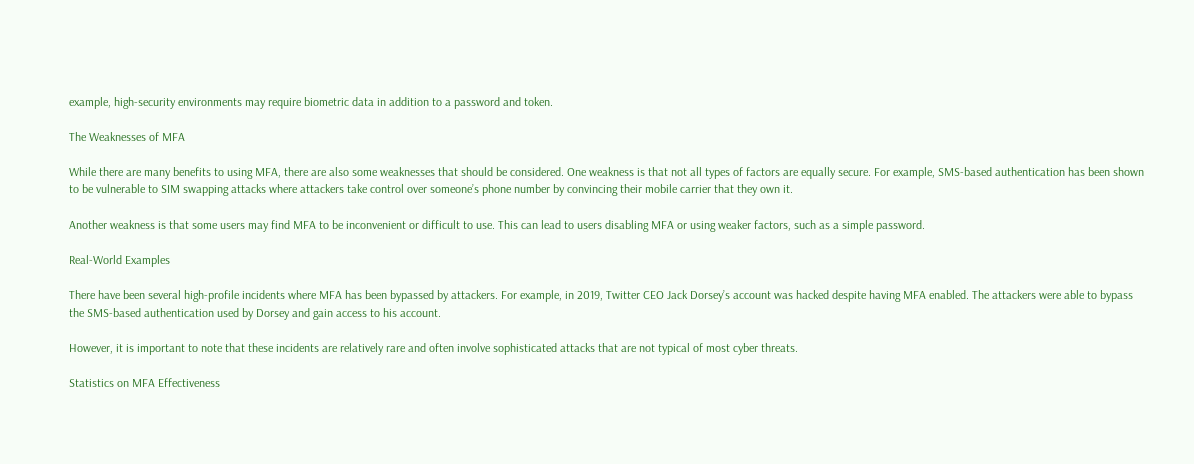example, high-security environments may require biometric data in addition to a password and token.

The Weaknesses of MFA

While there are many benefits to using MFA, there are also some weaknesses that should be considered. One weakness is that not all types of factors are equally secure. For example, SMS-based authentication has been shown to be vulnerable to SIM swapping attacks where attackers take control over someone’s phone number by convincing their mobile carrier that they own it.

Another weakness is that some users may find MFA to be inconvenient or difficult to use. This can lead to users disabling MFA or using weaker factors, such as a simple password.

Real-World Examples

There have been several high-profile incidents where MFA has been bypassed by attackers. For example, in 2019, Twitter CEO Jack Dorsey’s account was hacked despite having MFA enabled. The attackers were able to bypass the SMS-based authentication used by Dorsey and gain access to his account.

However, it is important to note that these incidents are relatively rare and often involve sophisticated attacks that are not typical of most cyber threats.

Statistics on MFA Effectiveness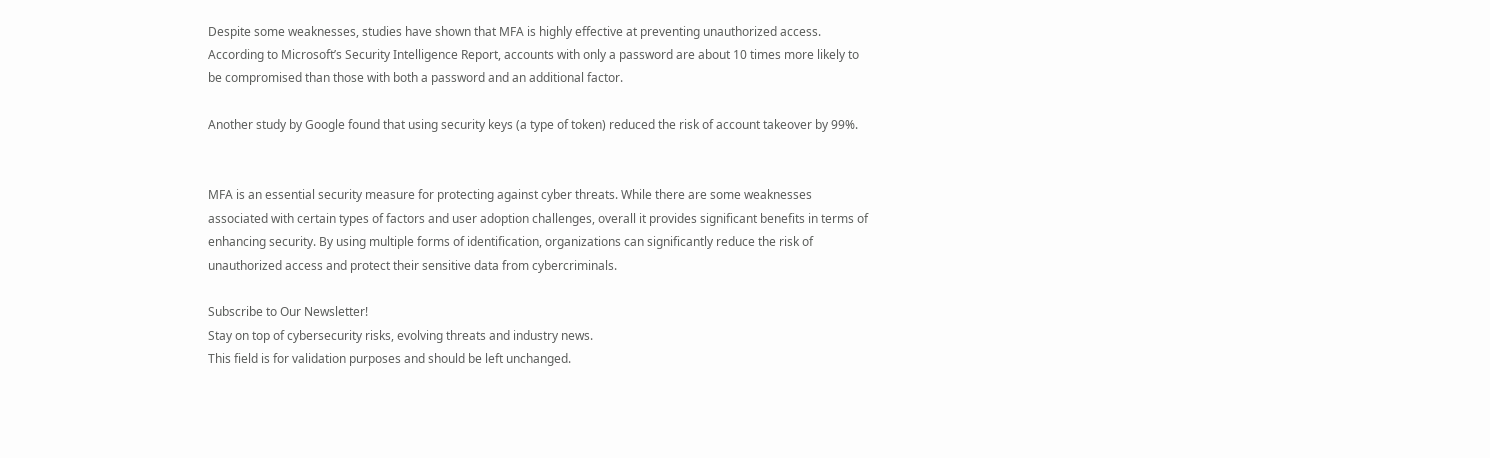Despite some weaknesses, studies have shown that MFA is highly effective at preventing unauthorized access. According to Microsoft’s Security Intelligence Report, accounts with only a password are about 10 times more likely to be compromised than those with both a password and an additional factor.

Another study by Google found that using security keys (a type of token) reduced the risk of account takeover by 99%.


MFA is an essential security measure for protecting against cyber threats. While there are some weaknesses associated with certain types of factors and user adoption challenges, overall it provides significant benefits in terms of enhancing security. By using multiple forms of identification, organizations can significantly reduce the risk of unauthorized access and protect their sensitive data from cybercriminals.

Subscribe to Our Newsletter!
Stay on top of cybersecurity risks, evolving threats and industry news.
This field is for validation purposes and should be left unchanged.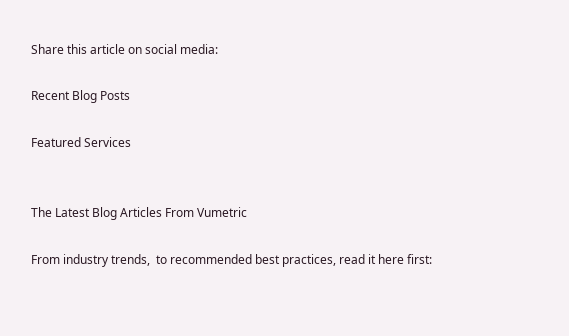Share this article on social media:

Recent Blog Posts

Featured Services


The Latest Blog Articles From Vumetric

From industry trends,  to recommended best practices, read it here first: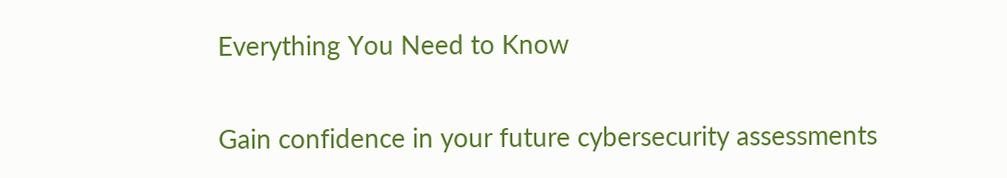Everything You Need to Know

Gain confidence in your future cybersecurity assessments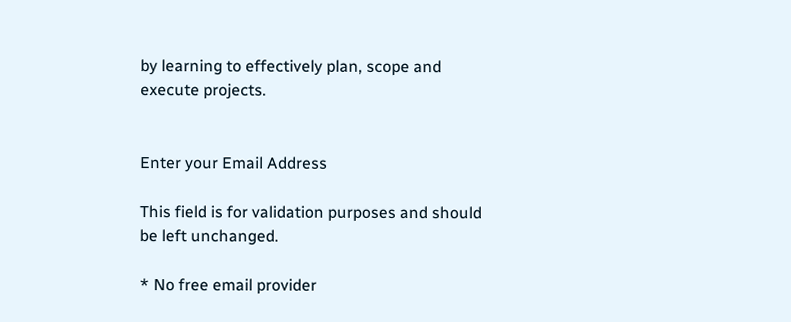by learning to effectively plan, scope and execute projects.


Enter your Email Address

This field is for validation purposes and should be left unchanged.

* No free email provider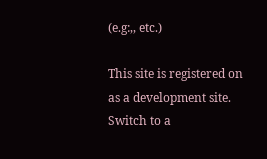(e.g:,, etc.)

This site is registered on as a development site. Switch to a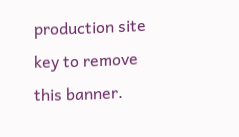production site key to remove this banner.